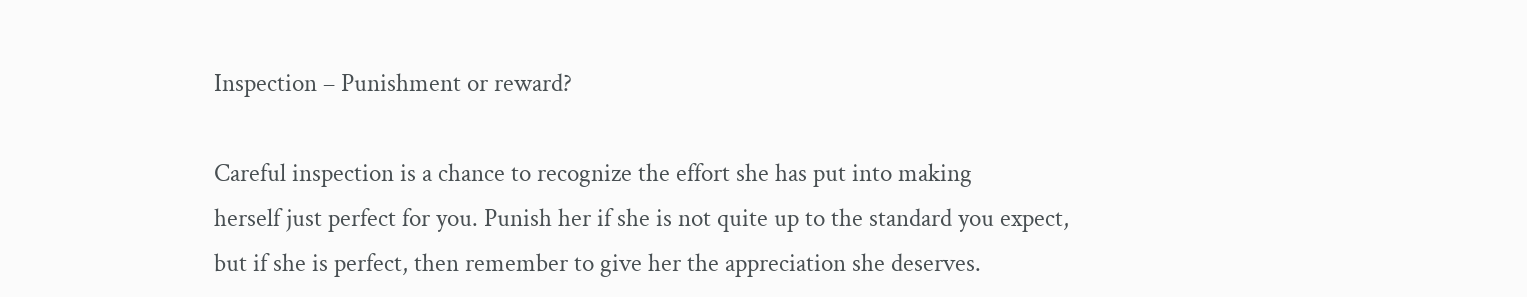Inspection – Punishment or reward?

Careful inspection is a chance to recognize the effort she has put into making
herself just perfect for you. Punish her if she is not quite up to the standard you expect,
but if she is perfect, then remember to give her the appreciation she deserves.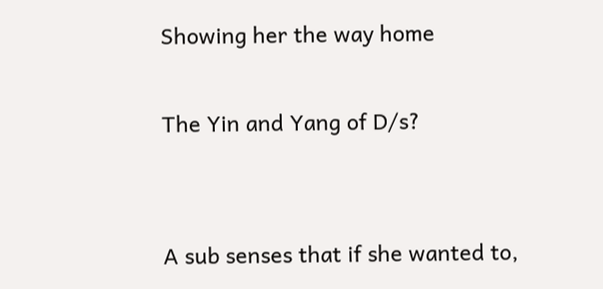Showing her the way home

The Yin and Yang of D/s?


A sub senses that if she wanted to,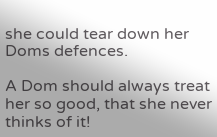she could tear down her Doms defences.

A Dom should always treat her so good, that she never thinks of it!